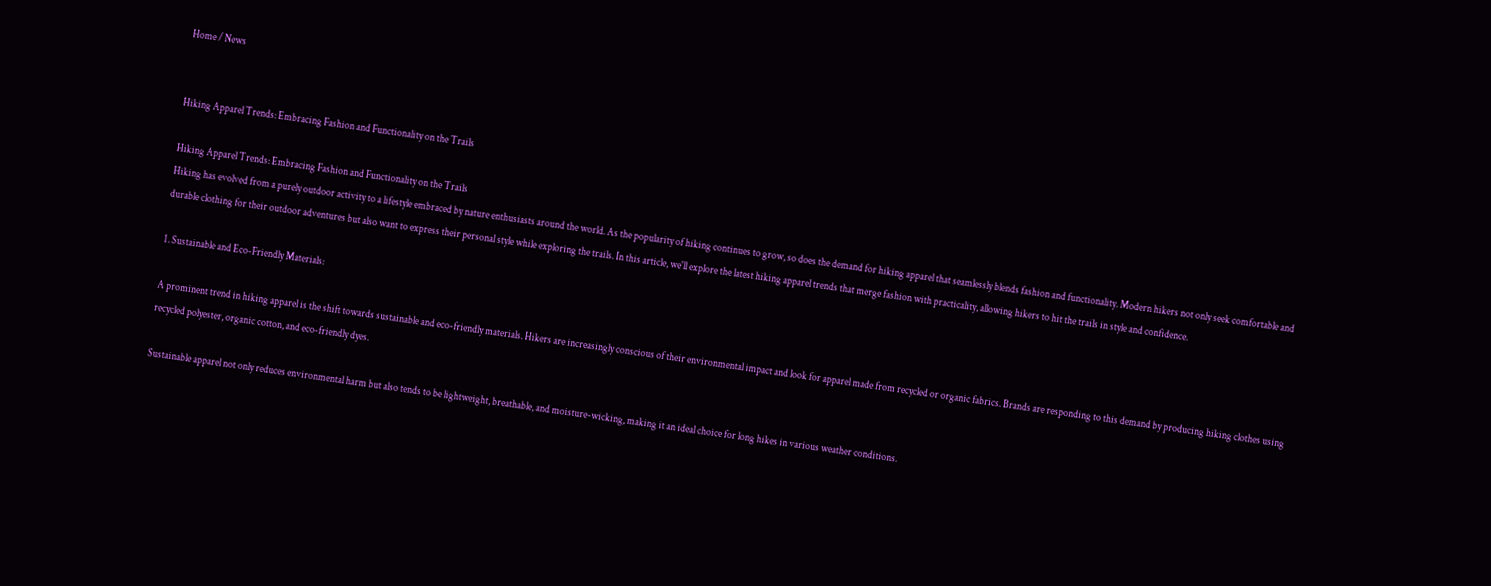Home / News


Hiking Apparel Trends: Embracing Fashion and Functionality on the Trails

Hiking Apparel Trends: Embracing Fashion and Functionality on the Trails
Hiking has evolved from a purely outdoor activity to a lifestyle embraced by nature enthusiasts around the world. As the popularity of hiking continues to grow, so does the demand for hiking apparel that seamlessly blends fashion and functionality. Modern hikers not only seek comfortable and durable clothing for their outdoor adventures but also want to express their personal style while exploring the trails. In this article, we'll explore the latest hiking apparel trends that merge fashion with practicality, allowing hikers to hit the trails in style and confidence.

1. Sustainable and Eco-Friendly Materials:

A prominent trend in hiking apparel is the shift towards sustainable and eco-friendly materials. Hikers are increasingly conscious of their environmental impact and look for apparel made from recycled or organic fabrics. Brands are responding to this demand by producing hiking clothes using recycled polyester, organic cotton, and eco-friendly dyes.

Sustainable apparel not only reduces environmental harm but also tends to be lightweight, breathable, and moisture-wicking, making it an ideal choice for long hikes in various weather conditions.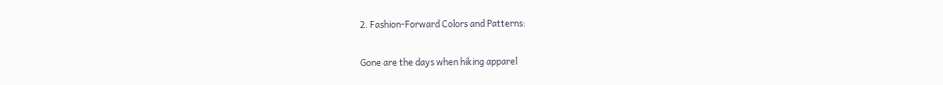2. Fashion-Forward Colors and Patterns:

Gone are the days when hiking apparel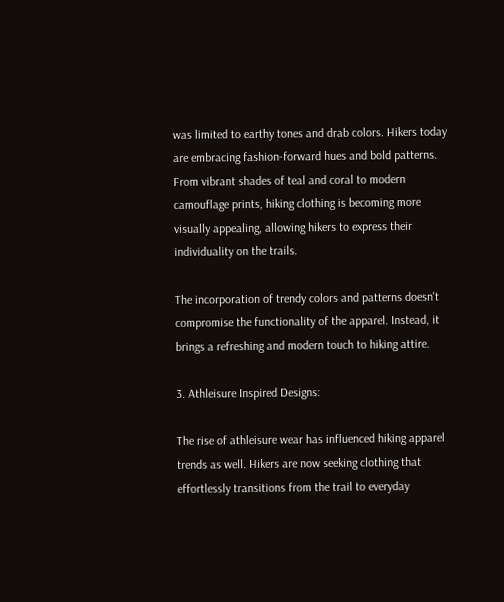was limited to earthy tones and drab colors. Hikers today are embracing fashion-forward hues and bold patterns. From vibrant shades of teal and coral to modern camouflage prints, hiking clothing is becoming more visually appealing, allowing hikers to express their individuality on the trails.

The incorporation of trendy colors and patterns doesn't compromise the functionality of the apparel. Instead, it brings a refreshing and modern touch to hiking attire.

3. Athleisure Inspired Designs:

The rise of athleisure wear has influenced hiking apparel trends as well. Hikers are now seeking clothing that effortlessly transitions from the trail to everyday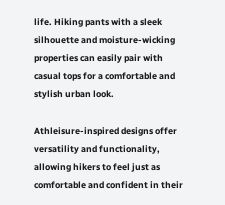life. Hiking pants with a sleek silhouette and moisture-wicking properties can easily pair with casual tops for a comfortable and stylish urban look.

Athleisure-inspired designs offer versatility and functionality, allowing hikers to feel just as comfortable and confident in their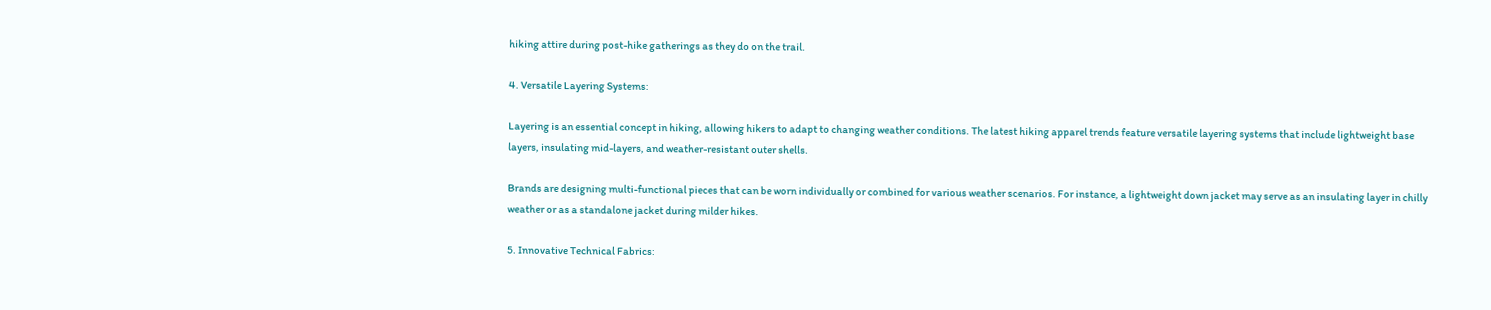hiking attire during post-hike gatherings as they do on the trail.

4. Versatile Layering Systems:

Layering is an essential concept in hiking, allowing hikers to adapt to changing weather conditions. The latest hiking apparel trends feature versatile layering systems that include lightweight base layers, insulating mid-layers, and weather-resistant outer shells.

Brands are designing multi-functional pieces that can be worn individually or combined for various weather scenarios. For instance, a lightweight down jacket may serve as an insulating layer in chilly weather or as a standalone jacket during milder hikes.

5. Innovative Technical Fabrics: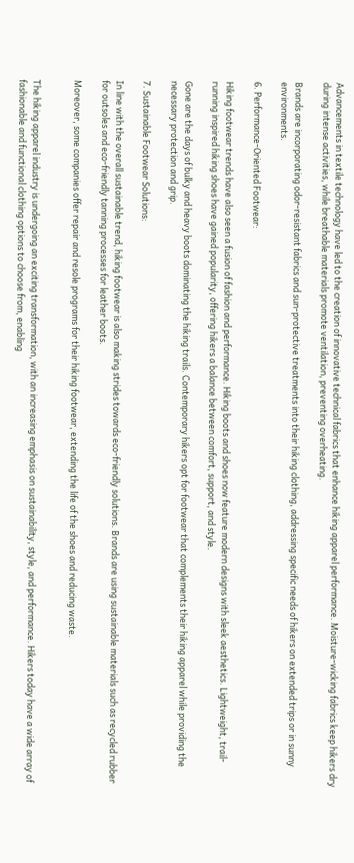Advancements in textile technology have led to the creation of innovative technical fabrics that enhance hiking apparel performance. Moisture-wicking fabrics keep hikers dry during intense activities, while breathable materials promote ventilation, preventing overheating.

Brands are incorporating odor-resistant fabrics and sun-protective treatments into their hiking clothing, addressing specific needs of hikers on extended trips or in sunny environments.

6. Performance-Oriented Footwear:

Hiking footwear trends have also seen a fusion of fashion and performance. Hiking boots and shoes now feature modern designs with sleek aesthetics. Lightweight, trail-running inspired hiking shoes have gained popularity, offering hikers a balance between comfort, support, and style.

Gone are the days of bulky and heavy boots dominating the hiking trails. Contemporary hikers opt for footwear that complements their hiking apparel while providing the necessary protection and grip.

7. Sustainable Footwear Solutions:

In line with the overall sustainable trend, hiking footwear is also making strides towards eco-friendly solutions. Brands are using sustainable materials such as recycled rubber for outsoles and eco-friendly tanning processes for leather boots.

Moreover, some companies offer repair and resole programs for their hiking footwear, extending the life of the shoes and reducing waste.


The hiking apparel industry is undergoing an exciting transformation, with an increasing emphasis on sustainability, style, and performance. Hikers today have a wide array of fashionable and functional clothing options to choose from, enabling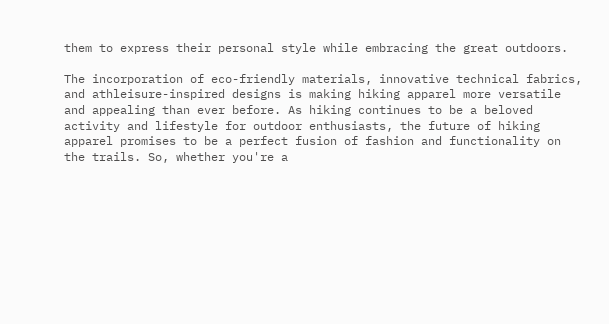them to express their personal style while embracing the great outdoors.

The incorporation of eco-friendly materials, innovative technical fabrics, and athleisure-inspired designs is making hiking apparel more versatile and appealing than ever before. As hiking continues to be a beloved activity and lifestyle for outdoor enthusiasts, the future of hiking apparel promises to be a perfect fusion of fashion and functionality on the trails. So, whether you're a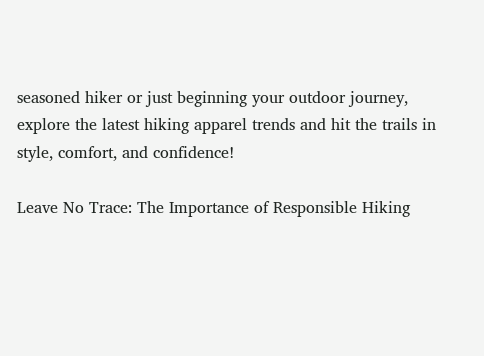seasoned hiker or just beginning your outdoor journey, explore the latest hiking apparel trends and hit the trails in style, comfort, and confidence!

Leave No Trace: The Importance of Responsible Hiking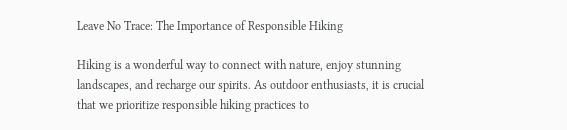Leave No Trace: The Importance of Responsible Hiking

Hiking is a wonderful way to connect with nature, enjoy stunning landscapes, and recharge our spirits. As outdoor enthusiasts, it is crucial that we prioritize responsible hiking practices to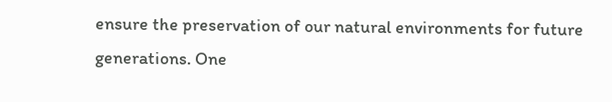ensure the preservation of our natural environments for future generations. One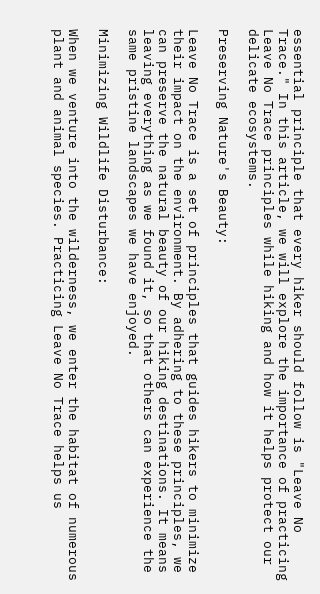essential principle that every hiker should follow is "Leave No Trace." In this article, we will explore the importance of practicing Leave No Trace principles while hiking and how it helps protect our delicate ecosystems.

Preserving Nature's Beauty:

Leave No Trace is a set of principles that guides hikers to minimize their impact on the environment. By adhering to these principles, we can preserve the natural beauty of our hiking destinations. It means leaving everything as we found it, so that others can experience the same pristine landscapes we have enjoyed.

Minimizing Wildlife Disturbance:

When we venture into the wilderness, we enter the habitat of numerous plant and animal species. Practicing Leave No Trace helps us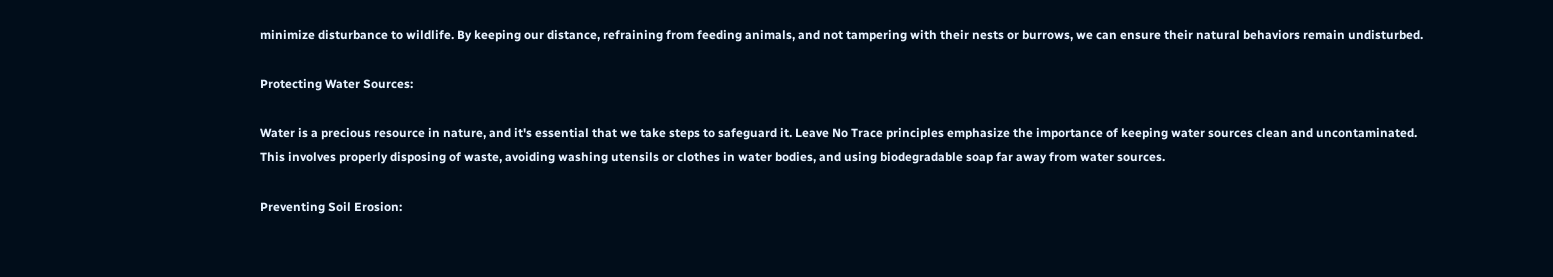minimize disturbance to wildlife. By keeping our distance, refraining from feeding animals, and not tampering with their nests or burrows, we can ensure their natural behaviors remain undisturbed.

Protecting Water Sources:

Water is a precious resource in nature, and it's essential that we take steps to safeguard it. Leave No Trace principles emphasize the importance of keeping water sources clean and uncontaminated. This involves properly disposing of waste, avoiding washing utensils or clothes in water bodies, and using biodegradable soap far away from water sources.

Preventing Soil Erosion: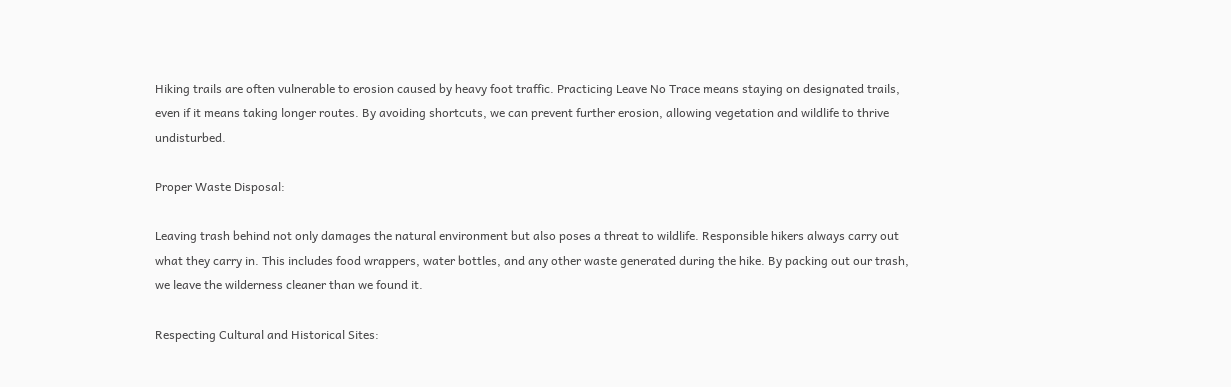Hiking trails are often vulnerable to erosion caused by heavy foot traffic. Practicing Leave No Trace means staying on designated trails, even if it means taking longer routes. By avoiding shortcuts, we can prevent further erosion, allowing vegetation and wildlife to thrive undisturbed.

Proper Waste Disposal:

Leaving trash behind not only damages the natural environment but also poses a threat to wildlife. Responsible hikers always carry out what they carry in. This includes food wrappers, water bottles, and any other waste generated during the hike. By packing out our trash, we leave the wilderness cleaner than we found it.

Respecting Cultural and Historical Sites: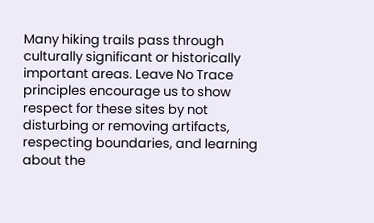Many hiking trails pass through culturally significant or historically important areas. Leave No Trace principles encourage us to show respect for these sites by not disturbing or removing artifacts, respecting boundaries, and learning about the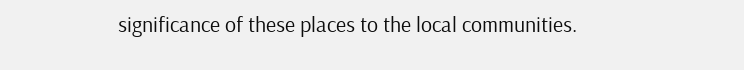significance of these places to the local communities.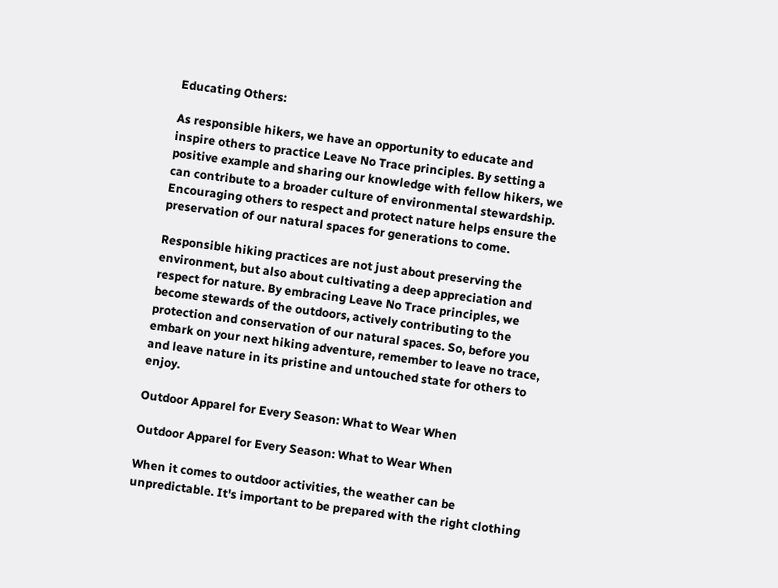Educating Others:

As responsible hikers, we have an opportunity to educate and inspire others to practice Leave No Trace principles. By setting a positive example and sharing our knowledge with fellow hikers, we can contribute to a broader culture of environmental stewardship. Encouraging others to respect and protect nature helps ensure the preservation of our natural spaces for generations to come.

Responsible hiking practices are not just about preserving the environment, but also about cultivating a deep appreciation and respect for nature. By embracing Leave No Trace principles, we become stewards of the outdoors, actively contributing to the protection and conservation of our natural spaces. So, before you embark on your next hiking adventure, remember to leave no trace, and leave nature in its pristine and untouched state for others to enjoy.

Outdoor Apparel for Every Season: What to Wear When

Outdoor Apparel for Every Season: What to Wear When

When it comes to outdoor activities, the weather can be unpredictable. It's important to be prepared with the right clothing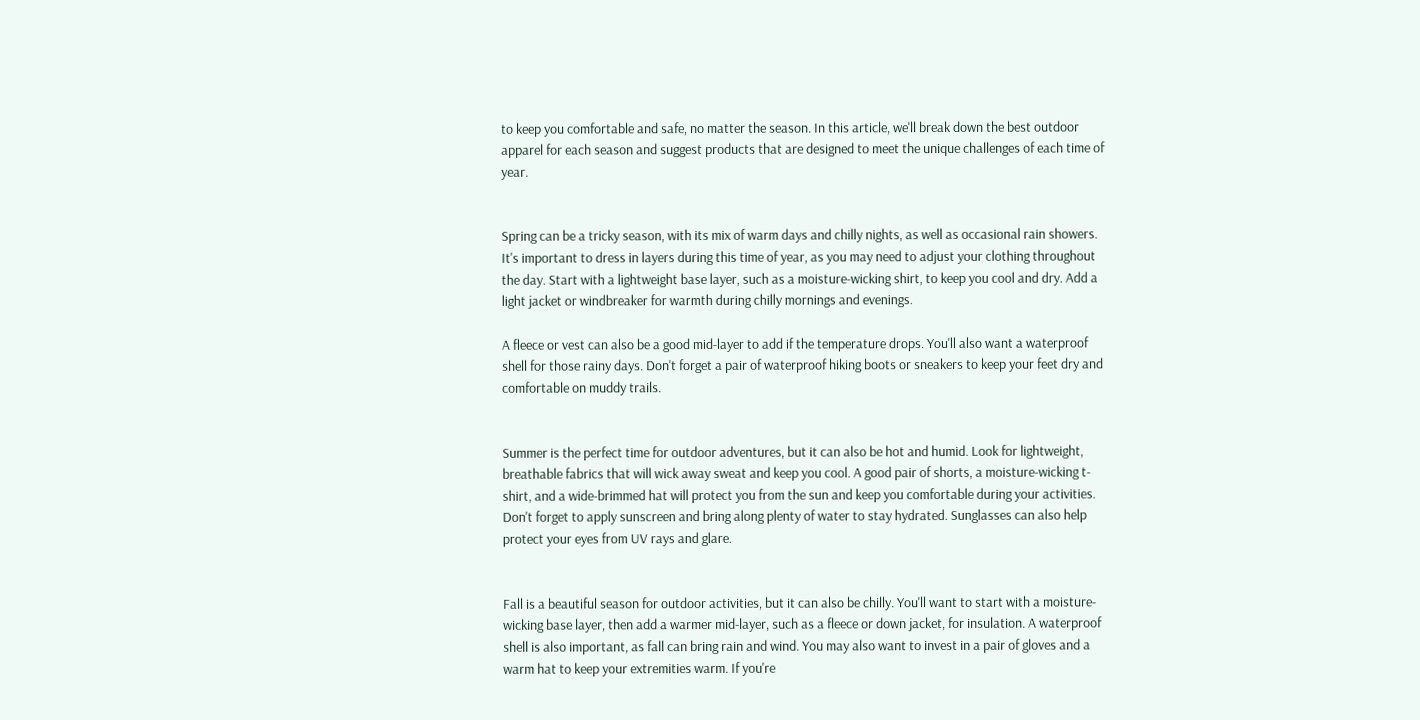to keep you comfortable and safe, no matter the season. In this article, we'll break down the best outdoor apparel for each season and suggest products that are designed to meet the unique challenges of each time of year.


Spring can be a tricky season, with its mix of warm days and chilly nights, as well as occasional rain showers. It's important to dress in layers during this time of year, as you may need to adjust your clothing throughout the day. Start with a lightweight base layer, such as a moisture-wicking shirt, to keep you cool and dry. Add a light jacket or windbreaker for warmth during chilly mornings and evenings.

A fleece or vest can also be a good mid-layer to add if the temperature drops. You'll also want a waterproof shell for those rainy days. Don't forget a pair of waterproof hiking boots or sneakers to keep your feet dry and comfortable on muddy trails.


Summer is the perfect time for outdoor adventures, but it can also be hot and humid. Look for lightweight, breathable fabrics that will wick away sweat and keep you cool. A good pair of shorts, a moisture-wicking t-shirt, and a wide-brimmed hat will protect you from the sun and keep you comfortable during your activities. Don't forget to apply sunscreen and bring along plenty of water to stay hydrated. Sunglasses can also help protect your eyes from UV rays and glare.


Fall is a beautiful season for outdoor activities, but it can also be chilly. You'll want to start with a moisture-wicking base layer, then add a warmer mid-layer, such as a fleece or down jacket, for insulation. A waterproof shell is also important, as fall can bring rain and wind. You may also want to invest in a pair of gloves and a warm hat to keep your extremities warm. If you're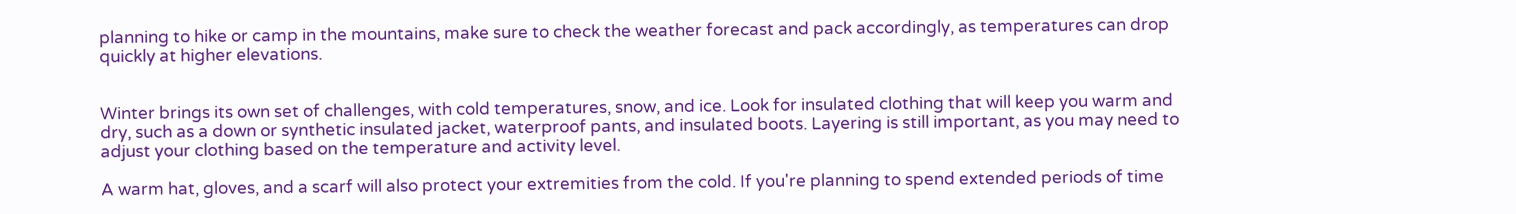planning to hike or camp in the mountains, make sure to check the weather forecast and pack accordingly, as temperatures can drop quickly at higher elevations.


Winter brings its own set of challenges, with cold temperatures, snow, and ice. Look for insulated clothing that will keep you warm and dry, such as a down or synthetic insulated jacket, waterproof pants, and insulated boots. Layering is still important, as you may need to adjust your clothing based on the temperature and activity level.

A warm hat, gloves, and a scarf will also protect your extremities from the cold. If you're planning to spend extended periods of time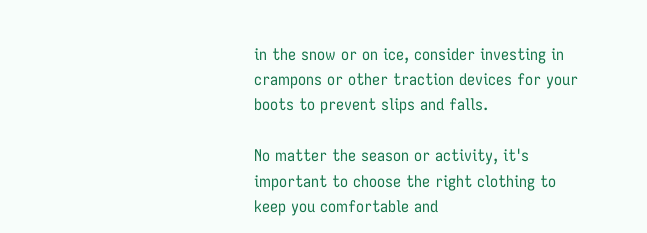in the snow or on ice, consider investing in crampons or other traction devices for your boots to prevent slips and falls.

No matter the season or activity, it's important to choose the right clothing to keep you comfortable and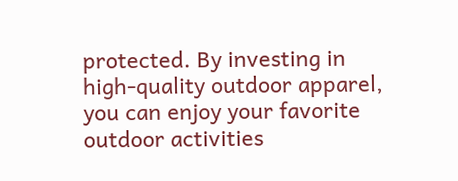protected. By investing in high-quality outdoor apparel, you can enjoy your favorite outdoor activities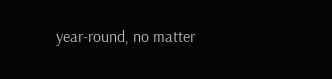year-round, no matter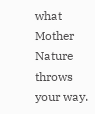what Mother Nature throws your way.